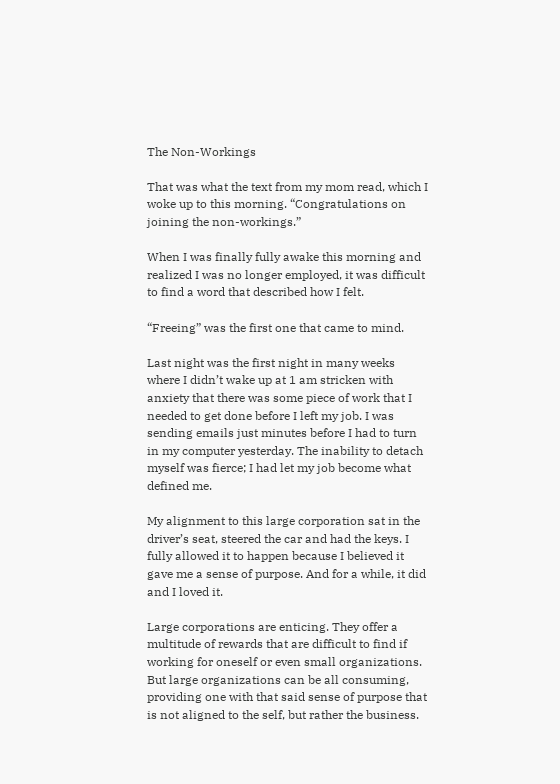The Non-Workings

That was what the text from my mom read, which I woke up to this morning. “Congratulations on joining the non-workings.”

When I was finally fully awake this morning and realized I was no longer employed, it was difficult to find a word that described how I felt.

“Freeing” was the first one that came to mind.

Last night was the first night in many weeks where I didn’t wake up at 1 am stricken with anxiety that there was some piece of work that I needed to get done before I left my job. I was sending emails just minutes before I had to turn in my computer yesterday. The inability to detach myself was fierce; I had let my job become what defined me.

My alignment to this large corporation sat in the driver’s seat, steered the car and had the keys. I fully allowed it to happen because I believed it gave me a sense of purpose. And for a while, it did and I loved it.

Large corporations are enticing. They offer a multitude of rewards that are difficult to find if working for oneself or even small organizations. But large organizations can be all consuming, providing one with that said sense of purpose that is not aligned to the self, but rather the business.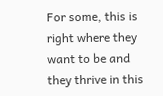For some, this is right where they want to be and they thrive in this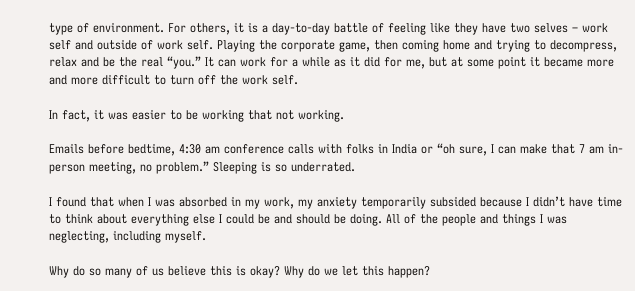type of environment. For others, it is a day-to-day battle of feeling like they have two selves – work self and outside of work self. Playing the corporate game, then coming home and trying to decompress, relax and be the real “you.” It can work for a while as it did for me, but at some point it became more and more difficult to turn off the work self.

In fact, it was easier to be working that not working.

Emails before bedtime, 4:30 am conference calls with folks in India or “oh sure, I can make that 7 am in-person meeting, no problem.” Sleeping is so underrated.

I found that when I was absorbed in my work, my anxiety temporarily subsided because I didn’t have time to think about everything else I could be and should be doing. All of the people and things I was neglecting, including myself.

Why do so many of us believe this is okay? Why do we let this happen?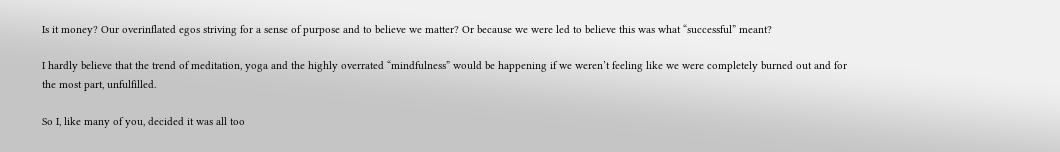Is it money? Our overinflated egos striving for a sense of purpose and to believe we matter? Or because we were led to believe this was what “successful” meant?

I hardly believe that the trend of meditation, yoga and the highly overrated “mindfulness” would be happening if we weren’t feeling like we were completely burned out and for the most part, unfulfilled.

So I, like many of you, decided it was all too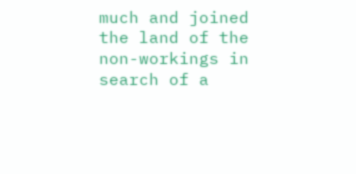much and joined the land of the non-workings in search of a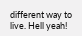different way to live. Hell yeah!